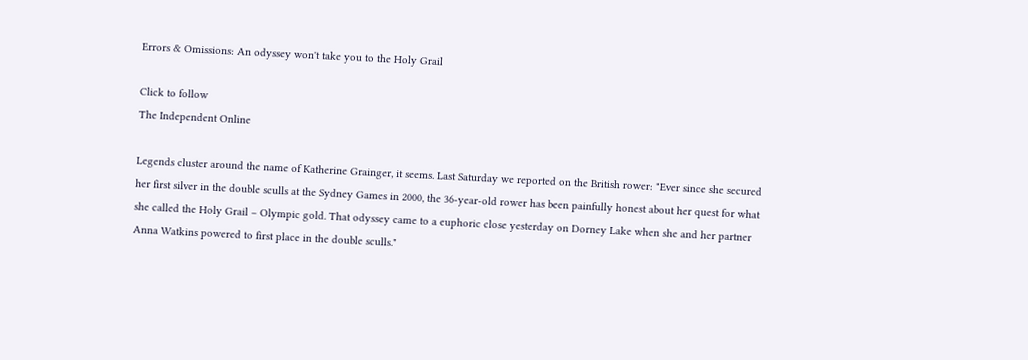Errors & Omissions: An odyssey won't take you to the Holy Grail

Click to follow
The Independent Online

Legends cluster around the name of Katherine Grainger, it seems. Last Saturday we reported on the British rower: "Ever since she secured her first silver in the double sculls at the Sydney Games in 2000, the 36-year-old rower has been painfully honest about her quest for what she called the Holy Grail – Olympic gold. That odyssey came to a euphoric close yesterday on Dorney Lake when she and her partner Anna Watkins powered to first place in the double sculls."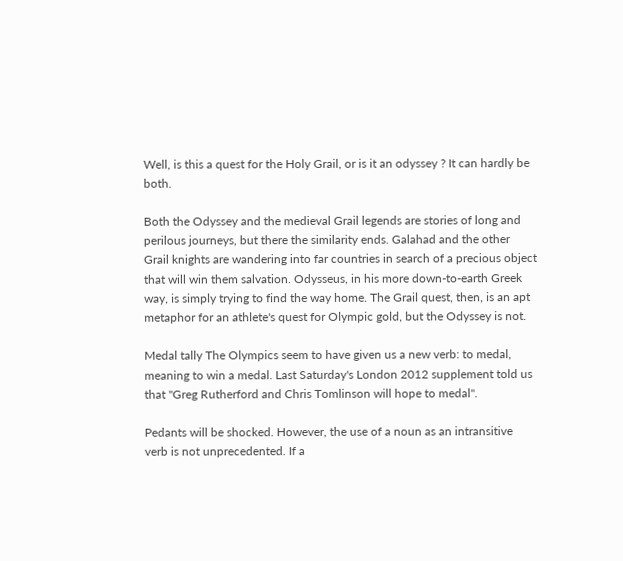Well, is this a quest for the Holy Grail, or is it an odyssey ? It can hardly be both.

Both the Odyssey and the medieval Grail legends are stories of long and perilous journeys, but there the similarity ends. Galahad and the other Grail knights are wandering into far countries in search of a precious object that will win them salvation. Odysseus, in his more down-to-earth Greek way, is simply trying to find the way home. The Grail quest, then, is an apt metaphor for an athlete's quest for Olympic gold, but the Odyssey is not.

Medal tally The Olympics seem to have given us a new verb: to medal, meaning to win a medal. Last Saturday's London 2012 supplement told us that "Greg Rutherford and Chris Tomlinson will hope to medal".

Pedants will be shocked. However, the use of a noun as an intransitive verb is not unprecedented. If a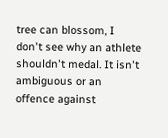tree can blossom, I don't see why an athlete shouldn't medal. It isn't ambiguous or an offence against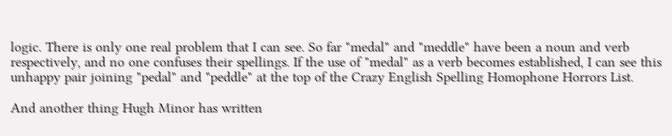logic. There is only one real problem that I can see. So far "medal" and "meddle" have been a noun and verb respectively, and no one confuses their spellings. If the use of "medal" as a verb becomes established, I can see this unhappy pair joining "pedal" and "peddle" at the top of the Crazy English Spelling Homophone Horrors List.

And another thing Hugh Minor has written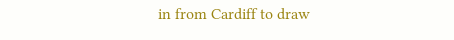in from Cardiff to draw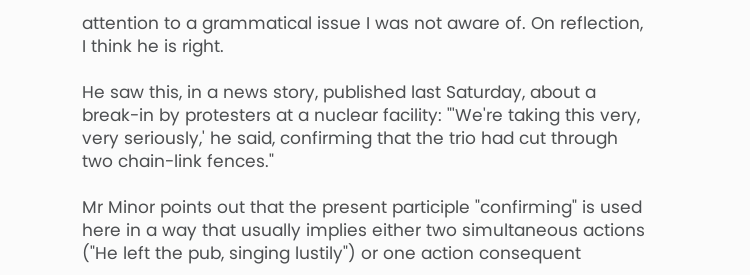attention to a grammatical issue I was not aware of. On reflection, I think he is right.

He saw this, in a news story, published last Saturday, about a break-in by protesters at a nuclear facility: "'We're taking this very, very seriously,' he said, confirming that the trio had cut through two chain-link fences."

Mr Minor points out that the present participle "confirming" is used here in a way that usually implies either two simultaneous actions ("He left the pub, singing lustily") or one action consequent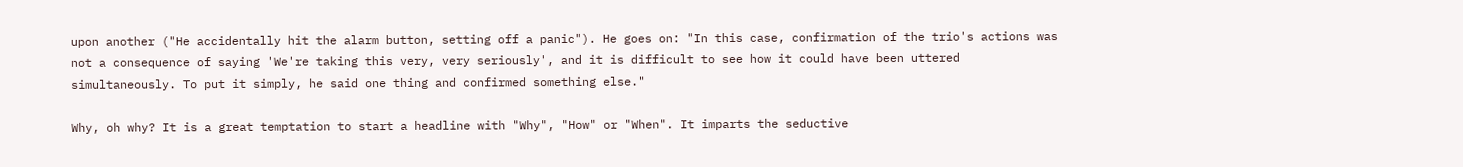upon another ("He accidentally hit the alarm button, setting off a panic"). He goes on: "In this case, confirmation of the trio's actions was not a consequence of saying 'We're taking this very, very seriously', and it is difficult to see how it could have been uttered simultaneously. To put it simply, he said one thing and confirmed something else."

Why, oh why? It is a great temptation to start a headline with "Why", "How" or "When". It imparts the seductive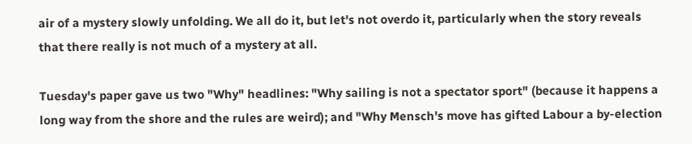air of a mystery slowly unfolding. We all do it, but let's not overdo it, particularly when the story reveals that there really is not much of a mystery at all.

Tuesday's paper gave us two "Why" headlines: "Why sailing is not a spectator sport" (because it happens a long way from the shore and the rules are weird); and "Why Mensch's move has gifted Labour a by-election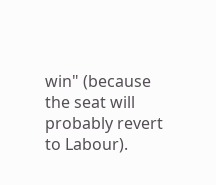win" (because the seat will probably revert to Labour).